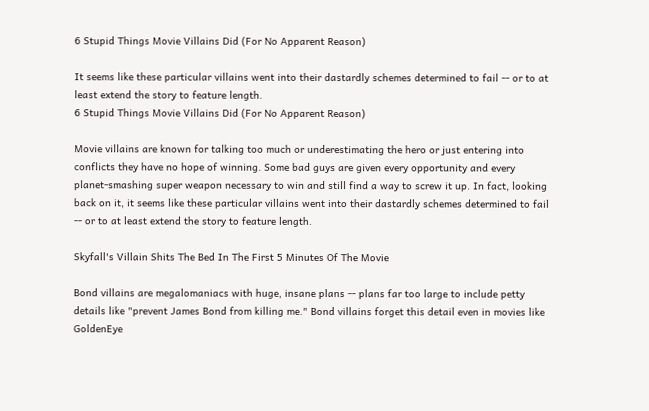6 Stupid Things Movie Villains Did (For No Apparent Reason)

It seems like these particular villains went into their dastardly schemes determined to fail -- or to at least extend the story to feature length.
6 Stupid Things Movie Villains Did (For No Apparent Reason)

Movie villains are known for talking too much or underestimating the hero or just entering into conflicts they have no hope of winning. Some bad guys are given every opportunity and every planet-smashing super weapon necessary to win and still find a way to screw it up. In fact, looking back on it, it seems like these particular villains went into their dastardly schemes determined to fail -- or to at least extend the story to feature length.

Skyfall's Villain Shits The Bed In The First 5 Minutes Of The Movie

Bond villains are megalomaniacs with huge, insane plans -- plans far too large to include petty details like "prevent James Bond from killing me." Bond villains forget this detail even in movies like GoldenEye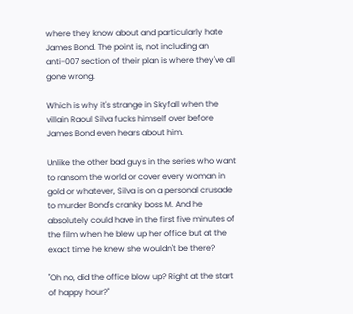where they know about and particularly hate James Bond. The point is, not including an anti-007 section of their plan is where they've all gone wrong.

Which is why it's strange in Skyfall when the villain Raoul Silva fucks himself over before James Bond even hears about him.

Unlike the other bad guys in the series who want to ransom the world or cover every woman in gold or whatever, Silva is on a personal crusade to murder Bond's cranky boss M. And he absolutely could have in the first five minutes of the film when he blew up her office but at the exact time he knew she wouldn't be there?

"Oh no, did the office blow up? Right at the start of happy hour?"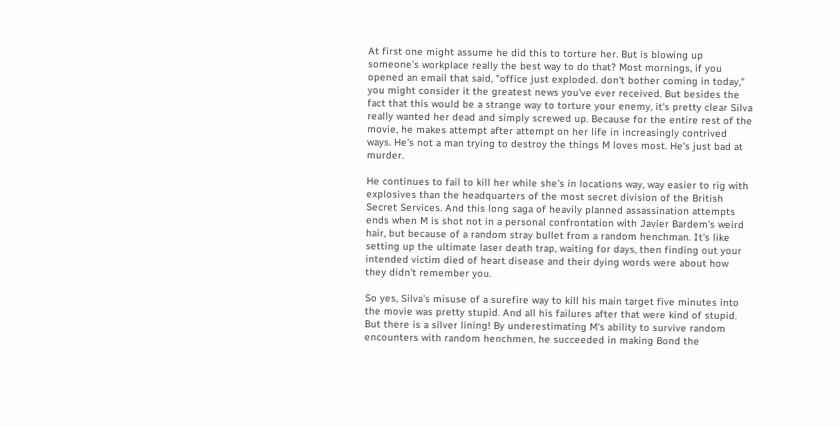At first one might assume he did this to torture her. But is blowing up someone's workplace really the best way to do that? Most mornings, if you opened an email that said, "office just exploded. don't bother coming in today," you might consider it the greatest news you've ever received. But besides the fact that this would be a strange way to torture your enemy, it's pretty clear Silva really wanted her dead and simply screwed up. Because for the entire rest of the movie, he makes attempt after attempt on her life in increasingly contrived ways. He's not a man trying to destroy the things M loves most. He's just bad at murder.

He continues to fail to kill her while she's in locations way, way easier to rig with explosives than the headquarters of the most secret division of the British Secret Services. And this long saga of heavily planned assassination attempts ends when M is shot not in a personal confrontation with Javier Bardem's weird hair, but because of a random stray bullet from a random henchman. It's like setting up the ultimate laser death trap, waiting for days, then finding out your intended victim died of heart disease and their dying words were about how they didn't remember you.

So yes, Silva's misuse of a surefire way to kill his main target five minutes into the movie was pretty stupid. And all his failures after that were kind of stupid. But there is a silver lining! By underestimating M's ability to survive random encounters with random henchmen, he succeeded in making Bond the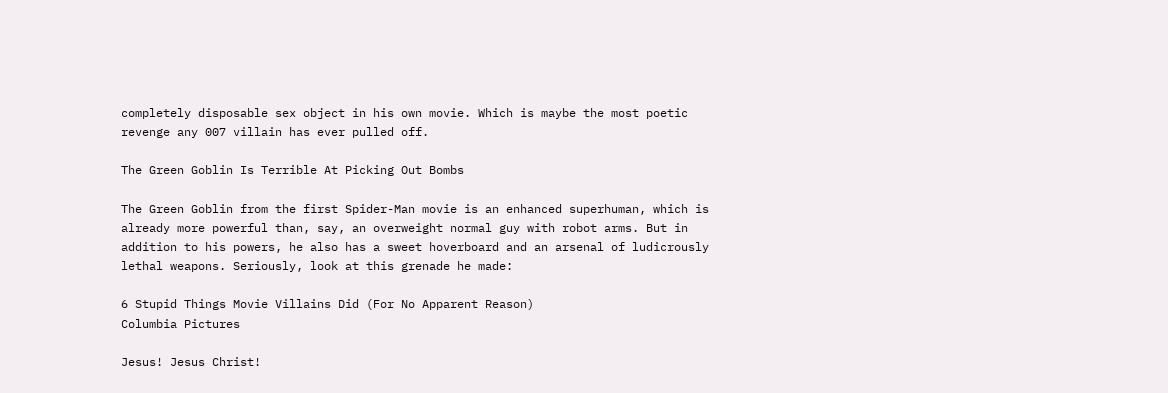completely disposable sex object in his own movie. Which is maybe the most poetic revenge any 007 villain has ever pulled off.

The Green Goblin Is Terrible At Picking Out Bombs

The Green Goblin from the first Spider-Man movie is an enhanced superhuman, which is already more powerful than, say, an overweight normal guy with robot arms. But in addition to his powers, he also has a sweet hoverboard and an arsenal of ludicrously lethal weapons. Seriously, look at this grenade he made:

6 Stupid Things Movie Villains Did (For No Apparent Reason)
Columbia Pictures

Jesus! Jesus Christ!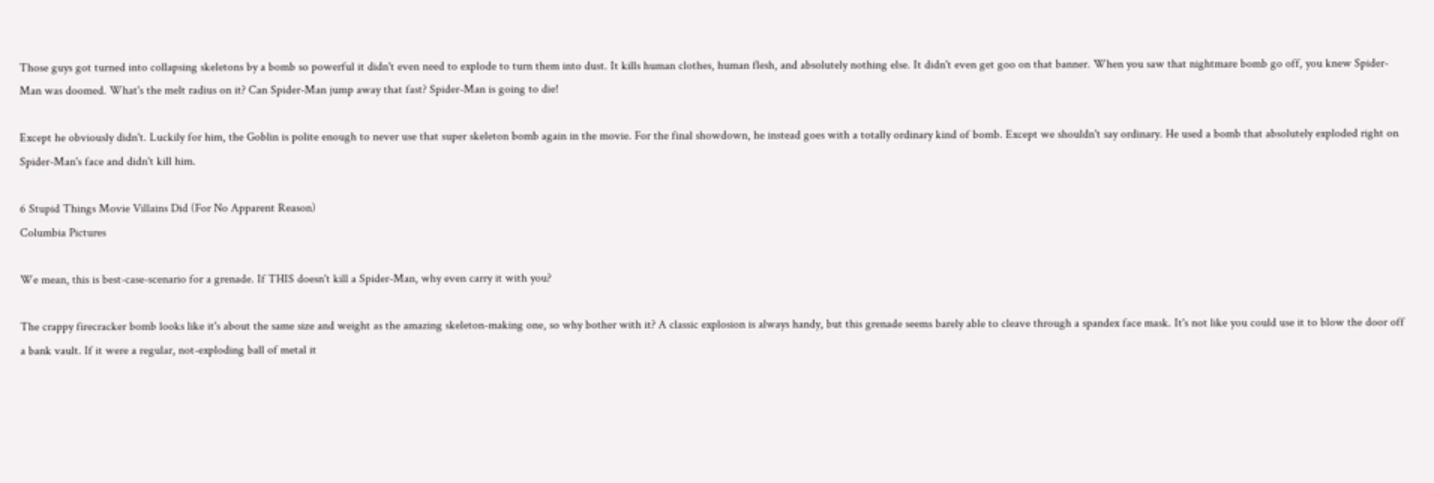Those guys got turned into collapsing skeletons by a bomb so powerful it didn't even need to explode to turn them into dust. It kills human clothes, human flesh, and absolutely nothing else. It didn't even get goo on that banner. When you saw that nightmare bomb go off, you knew Spider-Man was doomed. What's the melt radius on it? Can Spider-Man jump away that fast? Spider-Man is going to die!

Except he obviously didn't. Luckily for him, the Goblin is polite enough to never use that super skeleton bomb again in the movie. For the final showdown, he instead goes with a totally ordinary kind of bomb. Except we shouldn't say ordinary. He used a bomb that absolutely exploded right on Spider-Man's face and didn't kill him.

6 Stupid Things Movie Villains Did (For No Apparent Reason)
Columbia Pictures

We mean, this is best-case-scenario for a grenade. If THIS doesn't kill a Spider-Man, why even carry it with you?

The crappy firecracker bomb looks like it's about the same size and weight as the amazing skeleton-making one, so why bother with it? A classic explosion is always handy, but this grenade seems barely able to cleave through a spandex face mask. It's not like you could use it to blow the door off a bank vault. If it were a regular, not-exploding ball of metal it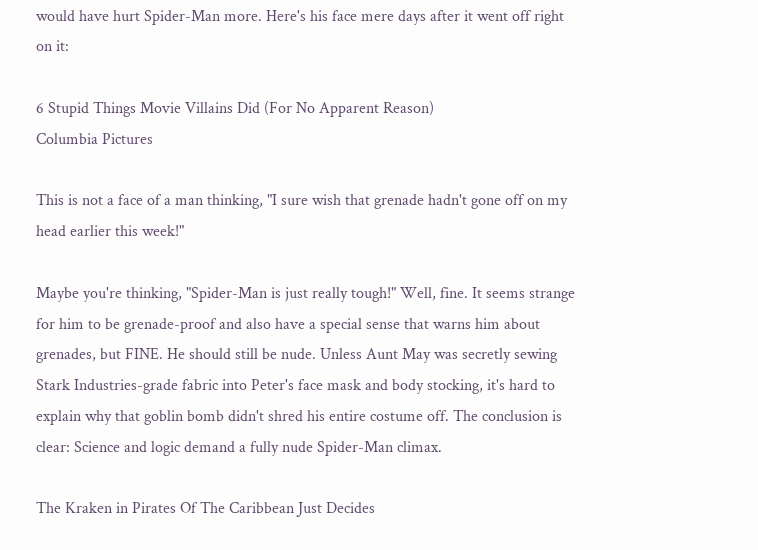would have hurt Spider-Man more. Here's his face mere days after it went off right on it:

6 Stupid Things Movie Villains Did (For No Apparent Reason)
Columbia Pictures

This is not a face of a man thinking, "I sure wish that grenade hadn't gone off on my head earlier this week!"

Maybe you're thinking, "Spider-Man is just really tough!" Well, fine. It seems strange for him to be grenade-proof and also have a special sense that warns him about grenades, but FINE. He should still be nude. Unless Aunt May was secretly sewing Stark Industries-grade fabric into Peter's face mask and body stocking, it's hard to explain why that goblin bomb didn't shred his entire costume off. The conclusion is clear: Science and logic demand a fully nude Spider-Man climax.

The Kraken in Pirates Of The Caribbean Just Decides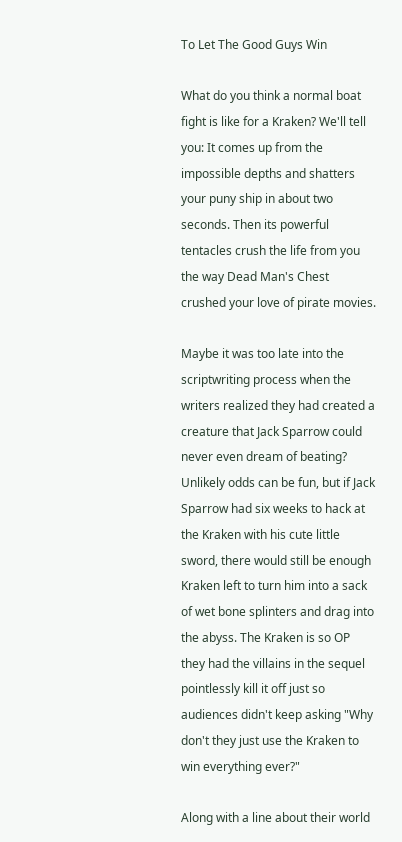To Let The Good Guys Win

What do you think a normal boat fight is like for a Kraken? We'll tell you: It comes up from the impossible depths and shatters your puny ship in about two seconds. Then its powerful tentacles crush the life from you the way Dead Man's Chest crushed your love of pirate movies.

Maybe it was too late into the scriptwriting process when the writers realized they had created a creature that Jack Sparrow could never even dream of beating? Unlikely odds can be fun, but if Jack Sparrow had six weeks to hack at the Kraken with his cute little sword, there would still be enough Kraken left to turn him into a sack of wet bone splinters and drag into the abyss. The Kraken is so OP they had the villains in the sequel pointlessly kill it off just so audiences didn't keep asking "Why don't they just use the Kraken to win everything ever?"

Along with a line about their world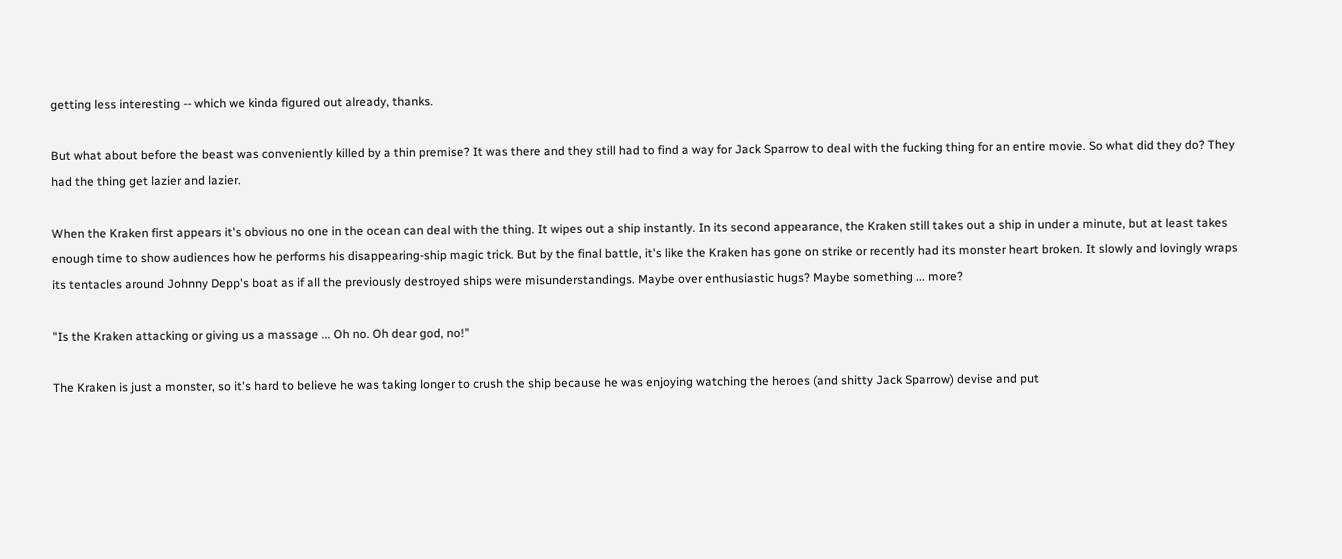getting less interesting -- which we kinda figured out already, thanks.

But what about before the beast was conveniently killed by a thin premise? It was there and they still had to find a way for Jack Sparrow to deal with the fucking thing for an entire movie. So what did they do? They had the thing get lazier and lazier.

When the Kraken first appears it's obvious no one in the ocean can deal with the thing. It wipes out a ship instantly. In its second appearance, the Kraken still takes out a ship in under a minute, but at least takes enough time to show audiences how he performs his disappearing-ship magic trick. But by the final battle, it's like the Kraken has gone on strike or recently had its monster heart broken. It slowly and lovingly wraps its tentacles around Johnny Depp's boat as if all the previously destroyed ships were misunderstandings. Maybe over enthusiastic hugs? Maybe something ... more?

"Is the Kraken attacking or giving us a massage ... Oh no. Oh dear god, no!"

The Kraken is just a monster, so it's hard to believe he was taking longer to crush the ship because he was enjoying watching the heroes (and shitty Jack Sparrow) devise and put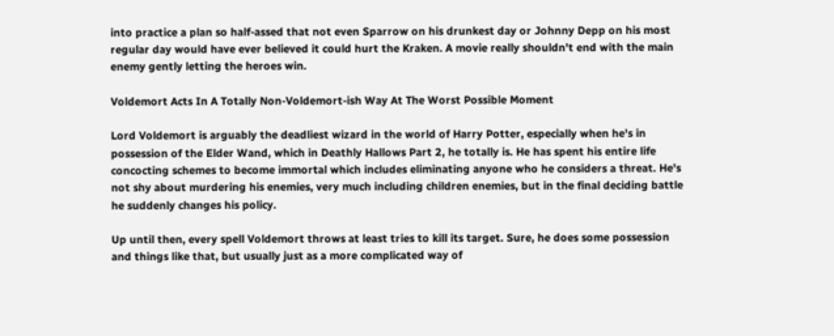into practice a plan so half-assed that not even Sparrow on his drunkest day or Johnny Depp on his most regular day would have ever believed it could hurt the Kraken. A movie really shouldn't end with the main enemy gently letting the heroes win.

Voldemort Acts In A Totally Non-Voldemort-ish Way At The Worst Possible Moment

Lord Voldemort is arguably the deadliest wizard in the world of Harry Potter, especially when he's in possession of the Elder Wand, which in Deathly Hallows Part 2, he totally is. He has spent his entire life concocting schemes to become immortal which includes eliminating anyone who he considers a threat. He's not shy about murdering his enemies, very much including children enemies, but in the final deciding battle he suddenly changes his policy.

Up until then, every spell Voldemort throws at least tries to kill its target. Sure, he does some possession and things like that, but usually just as a more complicated way of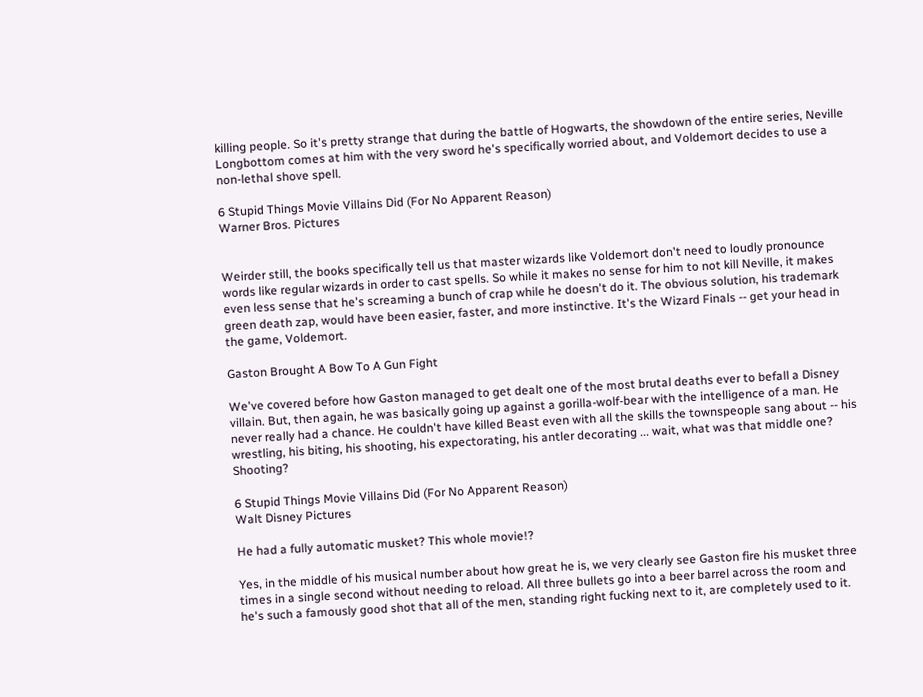killing people. So it's pretty strange that during the battle of Hogwarts, the showdown of the entire series, Neville Longbottom comes at him with the very sword he's specifically worried about, and Voldemort decides to use a non-lethal shove spell.

6 Stupid Things Movie Villains Did (For No Apparent Reason)
Warner Bros. Pictures


Weirder still, the books specifically tell us that master wizards like Voldemort don't need to loudly pronounce words like regular wizards in order to cast spells. So while it makes no sense for him to not kill Neville, it makes even less sense that he's screaming a bunch of crap while he doesn't do it. The obvious solution, his trademark green death zap, would have been easier, faster, and more instinctive. It's the Wizard Finals -- get your head in the game, Voldemort.

Gaston Brought A Bow To A Gun Fight

We've covered before how Gaston managed to get dealt one of the most brutal deaths ever to befall a Disney villain. But, then again, he was basically going up against a gorilla-wolf-bear with the intelligence of a man. He never really had a chance. He couldn't have killed Beast even with all the skills the townspeople sang about -- his wrestling, his biting, his shooting, his expectorating, his antler decorating ... wait, what was that middle one? Shooting?

6 Stupid Things Movie Villains Did (For No Apparent Reason)
Walt Disney Pictures

He had a fully automatic musket? This whole movie!?

Yes, in the middle of his musical number about how great he is, we very clearly see Gaston fire his musket three times in a single second without needing to reload. All three bullets go into a beer barrel across the room and he's such a famously good shot that all of the men, standing right fucking next to it, are completely used to it.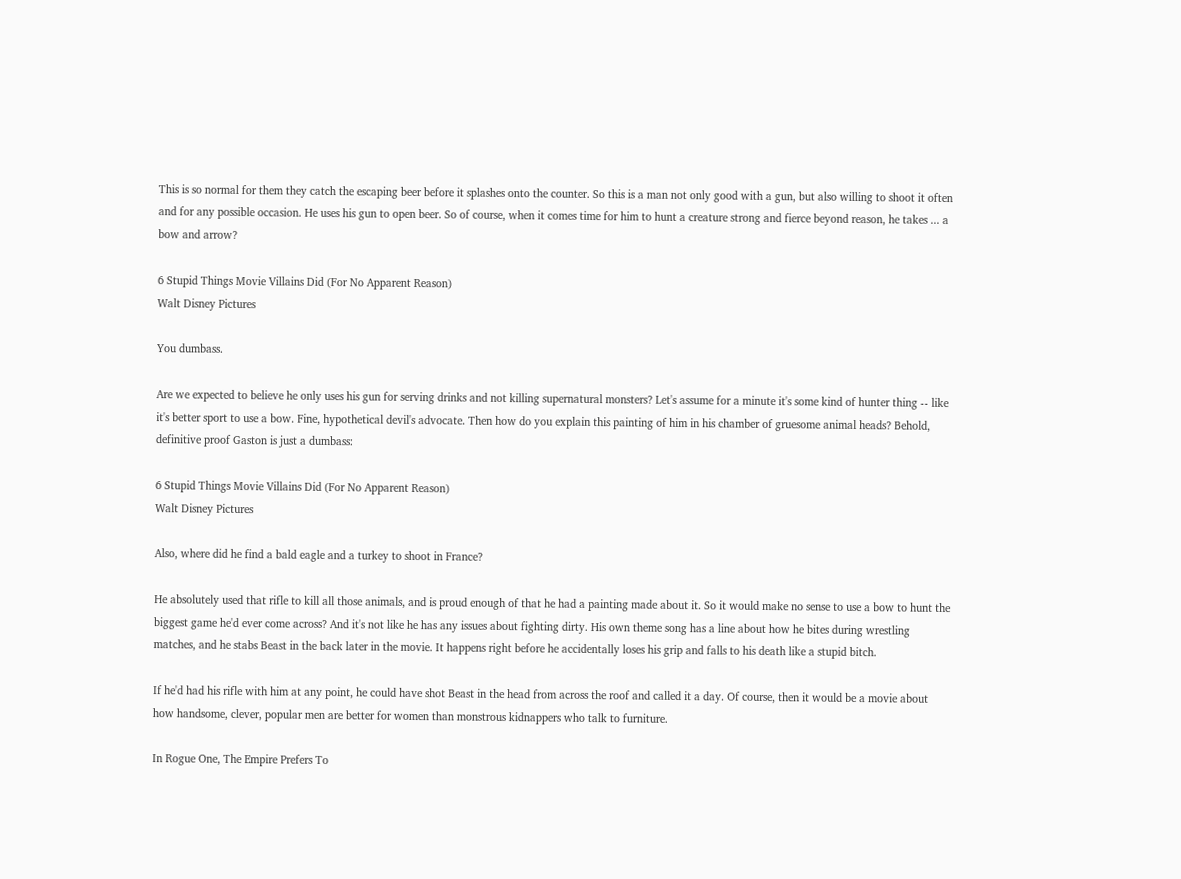This is so normal for them they catch the escaping beer before it splashes onto the counter. So this is a man not only good with a gun, but also willing to shoot it often and for any possible occasion. He uses his gun to open beer. So of course, when it comes time for him to hunt a creature strong and fierce beyond reason, he takes ... a bow and arrow?

6 Stupid Things Movie Villains Did (For No Apparent Reason)
Walt Disney Pictures

You dumbass.

Are we expected to believe he only uses his gun for serving drinks and not killing supernatural monsters? Let's assume for a minute it's some kind of hunter thing -- like it's better sport to use a bow. Fine, hypothetical devil's advocate. Then how do you explain this painting of him in his chamber of gruesome animal heads? Behold, definitive proof Gaston is just a dumbass:

6 Stupid Things Movie Villains Did (For No Apparent Reason)
Walt Disney Pictures

Also, where did he find a bald eagle and a turkey to shoot in France?

He absolutely used that rifle to kill all those animals, and is proud enough of that he had a painting made about it. So it would make no sense to use a bow to hunt the biggest game he'd ever come across? And it's not like he has any issues about fighting dirty. His own theme song has a line about how he bites during wrestling matches, and he stabs Beast in the back later in the movie. It happens right before he accidentally loses his grip and falls to his death like a stupid bitch.

If he'd had his rifle with him at any point, he could have shot Beast in the head from across the roof and called it a day. Of course, then it would be a movie about how handsome, clever, popular men are better for women than monstrous kidnappers who talk to furniture.

In Rogue One, The Empire Prefers To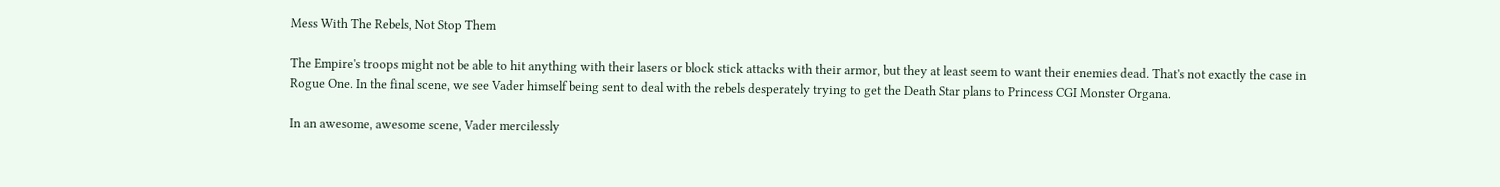Mess With The Rebels, Not Stop Them

The Empire's troops might not be able to hit anything with their lasers or block stick attacks with their armor, but they at least seem to want their enemies dead. That's not exactly the case in Rogue One. In the final scene, we see Vader himself being sent to deal with the rebels desperately trying to get the Death Star plans to Princess CGI Monster Organa.

In an awesome, awesome scene, Vader mercilessly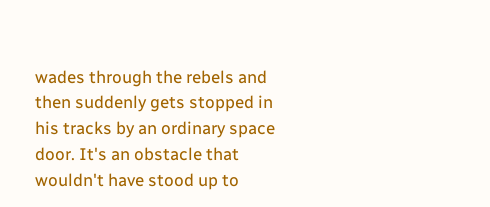wades through the rebels and then suddenly gets stopped in his tracks by an ordinary space door. It's an obstacle that wouldn't have stood up to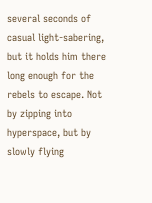several seconds of casual light-sabering, but it holds him there long enough for the rebels to escape. Not by zipping into hyperspace, but by slowly flying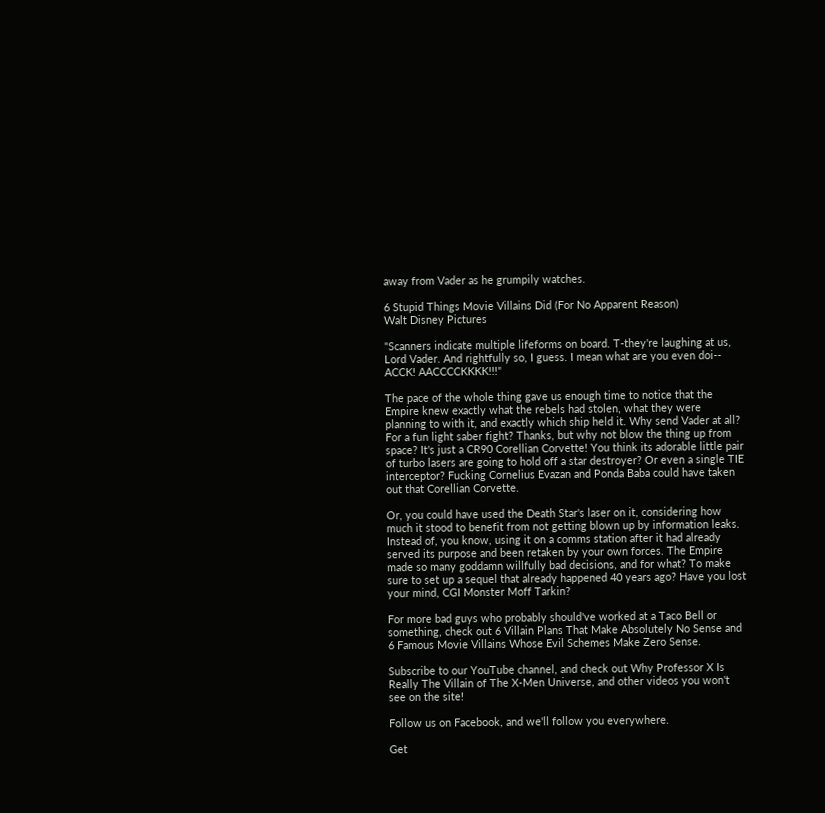away from Vader as he grumpily watches.

6 Stupid Things Movie Villains Did (For No Apparent Reason)
Walt Disney Pictures

"Scanners indicate multiple lifeforms on board. T-they're laughing at us, Lord Vader. And rightfully so, I guess. I mean what are you even doi-- ACCK! AACCCCKKKK!!!"

The pace of the whole thing gave us enough time to notice that the Empire knew exactly what the rebels had stolen, what they were planning to with it, and exactly which ship held it. Why send Vader at all? For a fun light saber fight? Thanks, but why not blow the thing up from space? It's just a CR90 Corellian Corvette! You think its adorable little pair of turbo lasers are going to hold off a star destroyer? Or even a single TIE interceptor? Fucking Cornelius Evazan and Ponda Baba could have taken out that Corellian Corvette.

Or, you could have used the Death Star's laser on it, considering how much it stood to benefit from not getting blown up by information leaks. Instead of, you know, using it on a comms station after it had already served its purpose and been retaken by your own forces. The Empire made so many goddamn willfully bad decisions, and for what? To make sure to set up a sequel that already happened 40 years ago? Have you lost your mind, CGI Monster Moff Tarkin?

For more bad guys who probably should've worked at a Taco Bell or something, check out 6 Villain Plans That Make Absolutely No Sense and 6 Famous Movie Villains Whose Evil Schemes Make Zero Sense.

Subscribe to our YouTube channel, and check out Why Professor X Is Really The Villain of The X-Men Universe, and other videos you won't see on the site!

Follow us on Facebook, and we'll follow you everywhere.

Get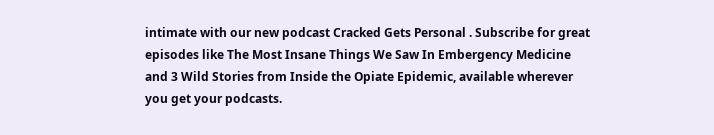intimate with our new podcast Cracked Gets Personal . Subscribe for great episodes like The Most Insane Things We Saw In Embergency Medicine and 3 Wild Stories from Inside the Opiate Epidemic, available wherever you get your podcasts.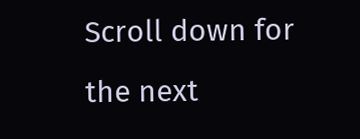Scroll down for the next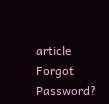article
Forgot Password?